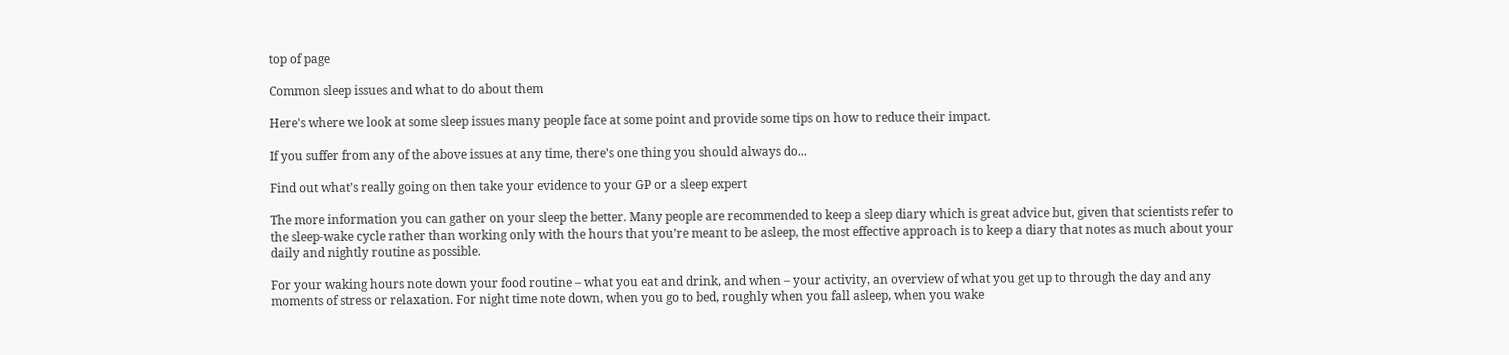top of page

Common sleep issues and what to do about them

Here's where we look at some sleep issues many people face at some point and provide some tips on how to reduce their impact.

If you suffer from any of the above issues at any time, there’s one thing you should always do...

Find out what’s really going on then take your evidence to your GP or a sleep expert

The more information you can gather on your sleep the better. Many people are recommended to keep a sleep diary which is great advice but, given that scientists refer to the sleep-wake cycle rather than working only with the hours that you’re meant to be asleep, the most effective approach is to keep a diary that notes as much about your daily and nightly routine as possible.

For your waking hours note down your food routine – what you eat and drink, and when – your activity, an overview of what you get up to through the day and any moments of stress or relaxation. For night time note down, when you go to bed, roughly when you fall asleep, when you wake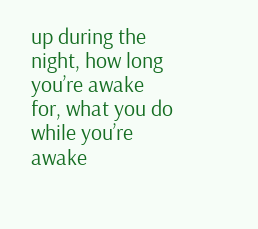up during the night, how long you’re awake for, what you do while you’re awake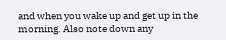and when you wake up and get up in the morning. Also note down any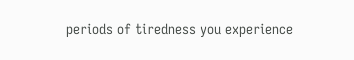periods of tiredness you experience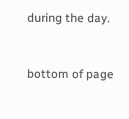during the day.



bottom of page